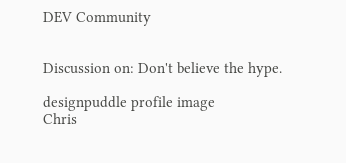DEV Community


Discussion on: Don't believe the hype.

designpuddle profile image
Chris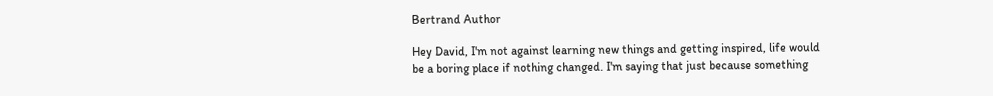Bertrand Author

Hey David, I'm not against learning new things and getting inspired, life would be a boring place if nothing changed. I'm saying that just because something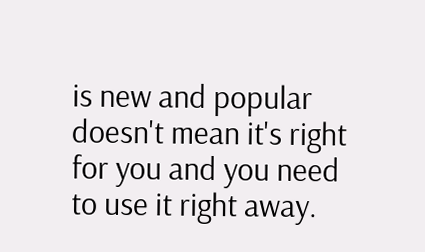is new and popular doesn't mean it's right for you and you need to use it right away.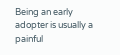Being an early adopter is usually a painful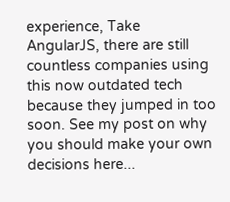experience, Take AngularJS, there are still countless companies using this now outdated tech because they jumped in too soon. See my post on why you should make your own decisions here...